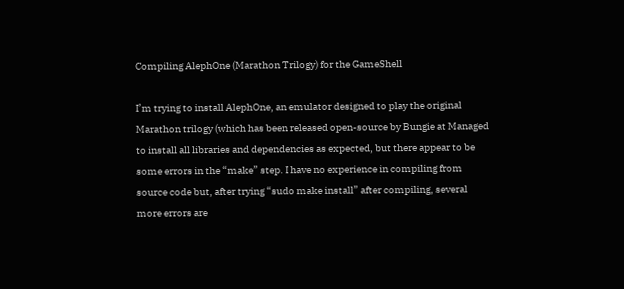Compiling AlephOne (Marathon Trilogy) for the GameShell

I’m trying to install AlephOne, an emulator designed to play the original Marathon trilogy (which has been released open-source by Bungie at Managed to install all libraries and dependencies as expected, but there appear to be some errors in the “make” step. I have no experience in compiling from source code but, after trying “sudo make install” after compiling, several more errors are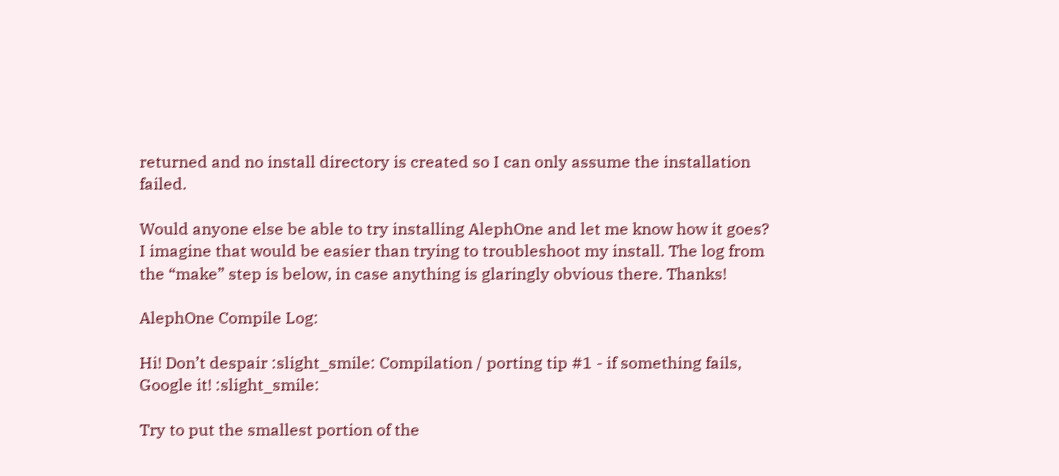returned and no install directory is created so I can only assume the installation failed.

Would anyone else be able to try installing AlephOne and let me know how it goes? I imagine that would be easier than trying to troubleshoot my install. The log from the “make” step is below, in case anything is glaringly obvious there. Thanks!

AlephOne Compile Log:

Hi! Don’t despair :slight_smile: Compilation / porting tip #1 - if something fails, Google it! :slight_smile:

Try to put the smallest portion of the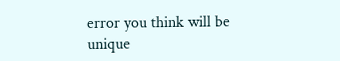error you think will be unique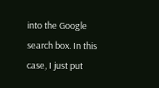into the Google search box. In this case, I just put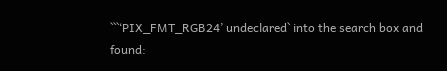```‘PIX_FMT_RGB24’ undeclared` into the search box and found: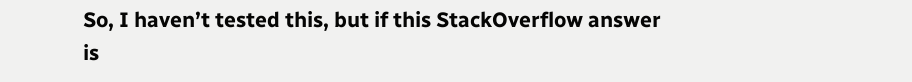So, I haven’t tested this, but if this StackOverflow answer is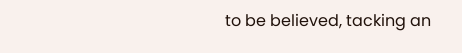to be believed, tacking an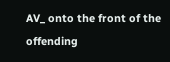AV_ onto the front of the offending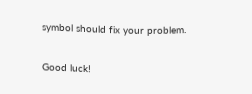symbol should fix your problem.

Good luck!